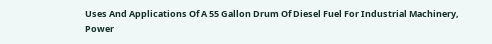Uses And Applications Of A 55 Gallon Drum Of Diesel Fuel For Industrial Machinery, Power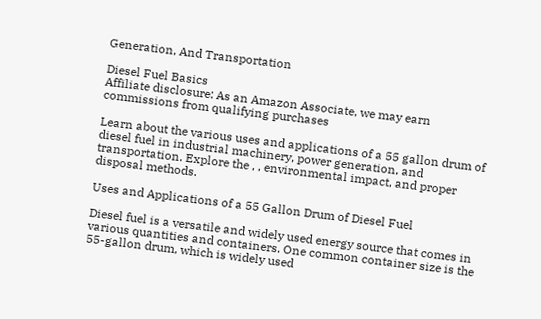Generation, And Transportation

Diesel Fuel Basics
Affiliate disclosure: As an Amazon Associate, we may earn commissions from qualifying purchases

Learn about the various uses and applications of a 55 gallon drum of diesel fuel in industrial machinery, power generation, and transportation. Explore the , , environmental impact, and proper disposal methods.

Uses and Applications of a 55 Gallon Drum of Diesel Fuel

Diesel fuel is a versatile and widely used energy source that comes in various quantities and containers. One common container size is the 55-gallon drum, which is widely used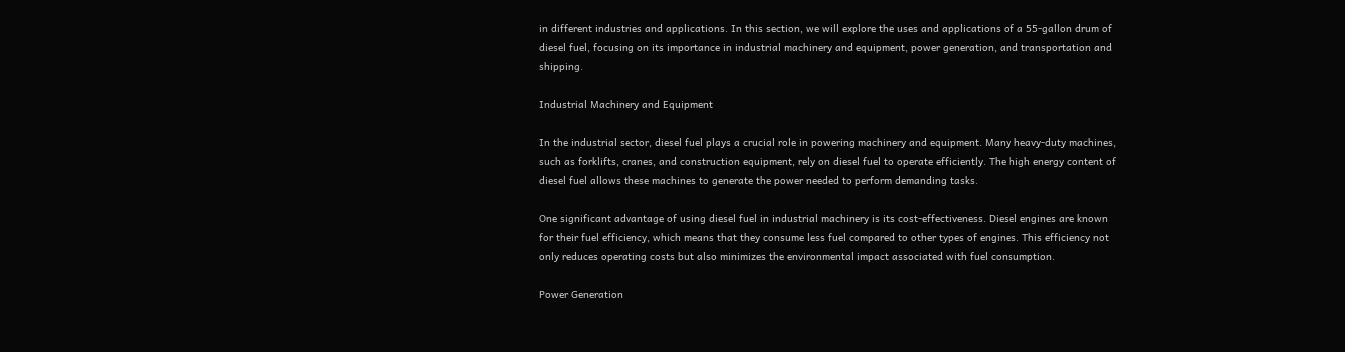in different industries and applications. In this section, we will explore the uses and applications of a 55-gallon drum of diesel fuel, focusing on its importance in industrial machinery and equipment, power generation, and transportation and shipping.

Industrial Machinery and Equipment

In the industrial sector, diesel fuel plays a crucial role in powering machinery and equipment. Many heavy-duty machines, such as forklifts, cranes, and construction equipment, rely on diesel fuel to operate efficiently. The high energy content of diesel fuel allows these machines to generate the power needed to perform demanding tasks.

One significant advantage of using diesel fuel in industrial machinery is its cost-effectiveness. Diesel engines are known for their fuel efficiency, which means that they consume less fuel compared to other types of engines. This efficiency not only reduces operating costs but also minimizes the environmental impact associated with fuel consumption.

Power Generation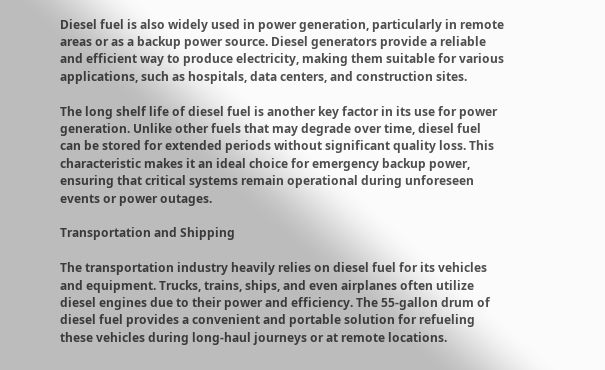Diesel fuel is also widely used in power generation, particularly in remote areas or as a backup power source. Diesel generators provide a reliable and efficient way to produce electricity, making them suitable for various applications, such as hospitals, data centers, and construction sites.

The long shelf life of diesel fuel is another key factor in its use for power generation. Unlike other fuels that may degrade over time, diesel fuel can be stored for extended periods without significant quality loss. This characteristic makes it an ideal choice for emergency backup power, ensuring that critical systems remain operational during unforeseen events or power outages.

Transportation and Shipping

The transportation industry heavily relies on diesel fuel for its vehicles and equipment. Trucks, trains, ships, and even airplanes often utilize diesel engines due to their power and efficiency. The 55-gallon drum of diesel fuel provides a convenient and portable solution for refueling these vehicles during long-haul journeys or at remote locations.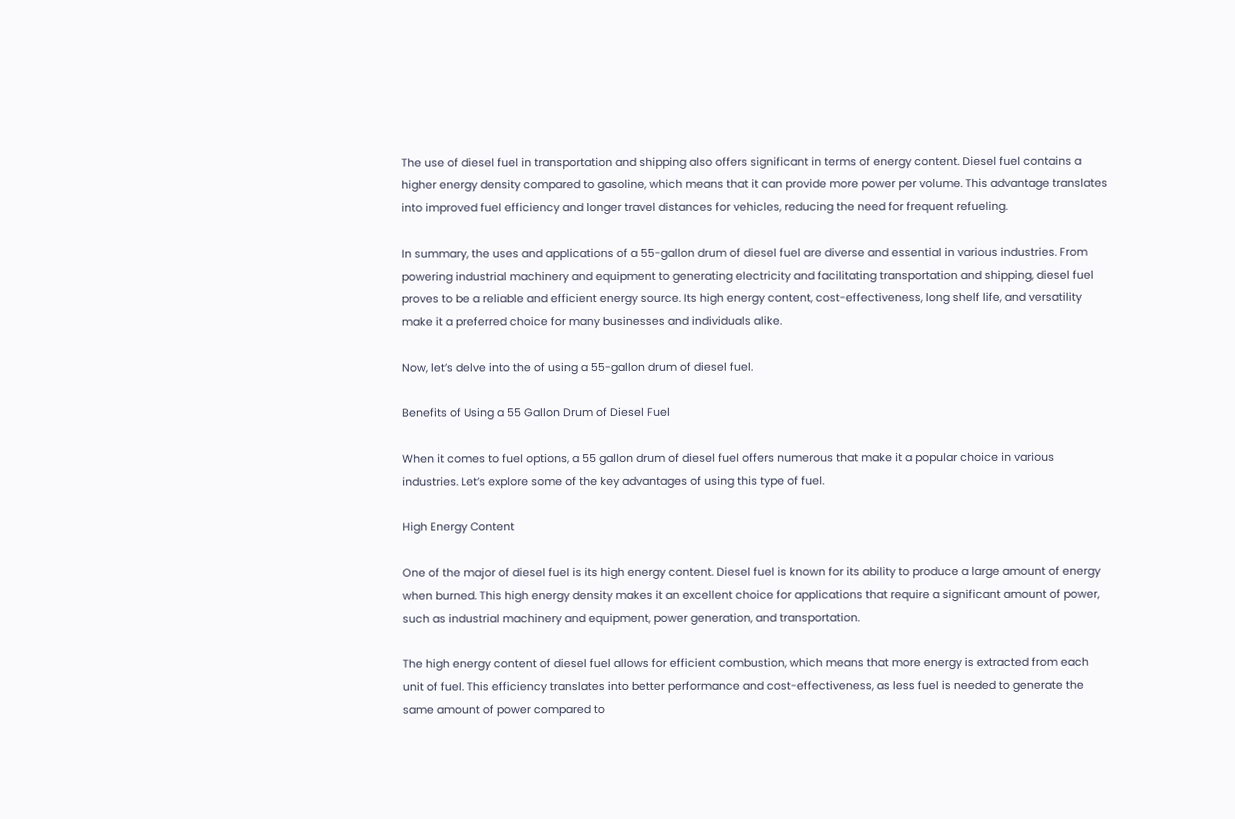The use of diesel fuel in transportation and shipping also offers significant in terms of energy content. Diesel fuel contains a higher energy density compared to gasoline, which means that it can provide more power per volume. This advantage translates into improved fuel efficiency and longer travel distances for vehicles, reducing the need for frequent refueling.

In summary, the uses and applications of a 55-gallon drum of diesel fuel are diverse and essential in various industries. From powering industrial machinery and equipment to generating electricity and facilitating transportation and shipping, diesel fuel proves to be a reliable and efficient energy source. Its high energy content, cost-effectiveness, long shelf life, and versatility make it a preferred choice for many businesses and individuals alike.

Now, let’s delve into the of using a 55-gallon drum of diesel fuel.

Benefits of Using a 55 Gallon Drum of Diesel Fuel

When it comes to fuel options, a 55 gallon drum of diesel fuel offers numerous that make it a popular choice in various industries. Let’s explore some of the key advantages of using this type of fuel.

High Energy Content

One of the major of diesel fuel is its high energy content. Diesel fuel is known for its ability to produce a large amount of energy when burned. This high energy density makes it an excellent choice for applications that require a significant amount of power, such as industrial machinery and equipment, power generation, and transportation.

The high energy content of diesel fuel allows for efficient combustion, which means that more energy is extracted from each unit of fuel. This efficiency translates into better performance and cost-effectiveness, as less fuel is needed to generate the same amount of power compared to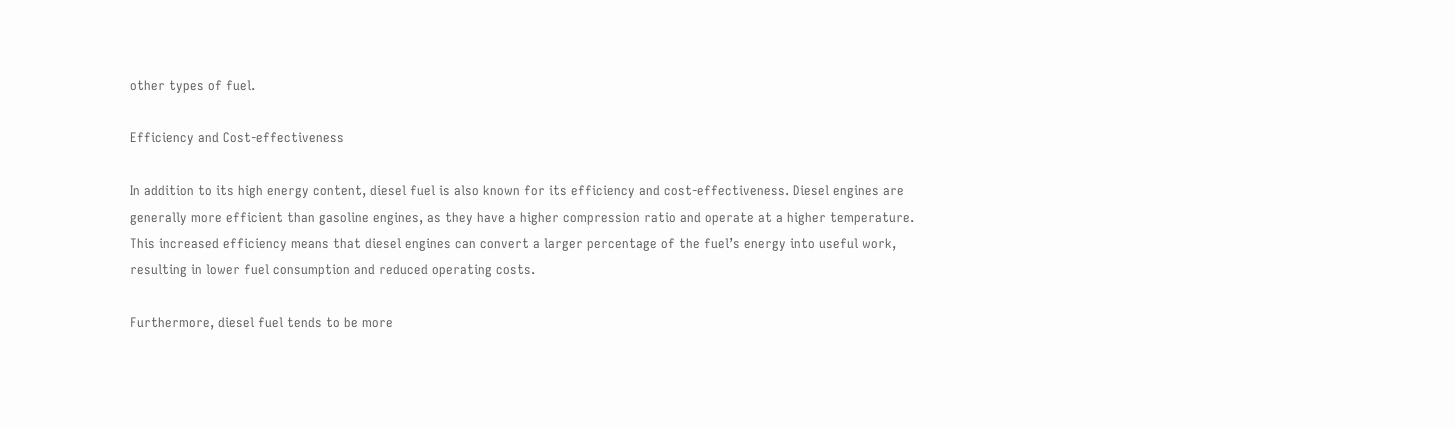other types of fuel.

Efficiency and Cost-effectiveness

In addition to its high energy content, diesel fuel is also known for its efficiency and cost-effectiveness. Diesel engines are generally more efficient than gasoline engines, as they have a higher compression ratio and operate at a higher temperature. This increased efficiency means that diesel engines can convert a larger percentage of the fuel’s energy into useful work, resulting in lower fuel consumption and reduced operating costs.

Furthermore, diesel fuel tends to be more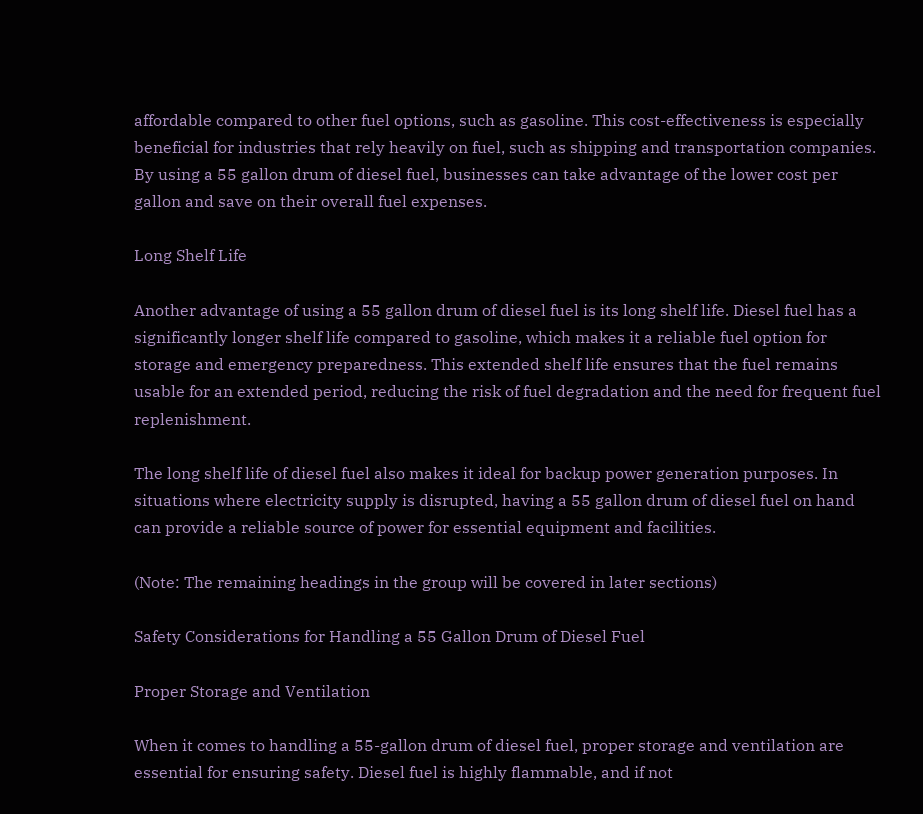affordable compared to other fuel options, such as gasoline. This cost-effectiveness is especially beneficial for industries that rely heavily on fuel, such as shipping and transportation companies. By using a 55 gallon drum of diesel fuel, businesses can take advantage of the lower cost per gallon and save on their overall fuel expenses.

Long Shelf Life

Another advantage of using a 55 gallon drum of diesel fuel is its long shelf life. Diesel fuel has a significantly longer shelf life compared to gasoline, which makes it a reliable fuel option for storage and emergency preparedness. This extended shelf life ensures that the fuel remains usable for an extended period, reducing the risk of fuel degradation and the need for frequent fuel replenishment.

The long shelf life of diesel fuel also makes it ideal for backup power generation purposes. In situations where electricity supply is disrupted, having a 55 gallon drum of diesel fuel on hand can provide a reliable source of power for essential equipment and facilities.

(Note: The remaining headings in the group will be covered in later sections)

Safety Considerations for Handling a 55 Gallon Drum of Diesel Fuel

Proper Storage and Ventilation

When it comes to handling a 55-gallon drum of diesel fuel, proper storage and ventilation are essential for ensuring safety. Diesel fuel is highly flammable, and if not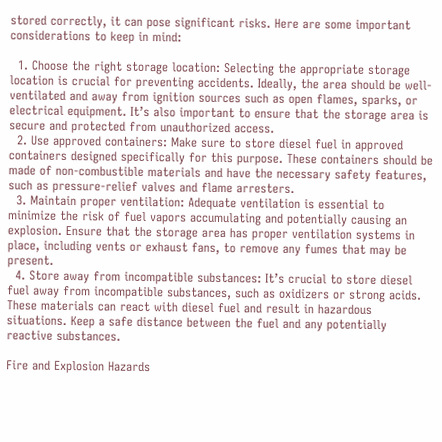stored correctly, it can pose significant risks. Here are some important considerations to keep in mind:

  1. Choose the right storage location: Selecting the appropriate storage location is crucial for preventing accidents. Ideally, the area should be well-ventilated and away from ignition sources such as open flames, sparks, or electrical equipment. It’s also important to ensure that the storage area is secure and protected from unauthorized access.
  2. Use approved containers: Make sure to store diesel fuel in approved containers designed specifically for this purpose. These containers should be made of non-combustible materials and have the necessary safety features, such as pressure-relief valves and flame arresters.
  3. Maintain proper ventilation: Adequate ventilation is essential to minimize the risk of fuel vapors accumulating and potentially causing an explosion. Ensure that the storage area has proper ventilation systems in place, including vents or exhaust fans, to remove any fumes that may be present.
  4. Store away from incompatible substances: It’s crucial to store diesel fuel away from incompatible substances, such as oxidizers or strong acids. These materials can react with diesel fuel and result in hazardous situations. Keep a safe distance between the fuel and any potentially reactive substances.

Fire and Explosion Hazards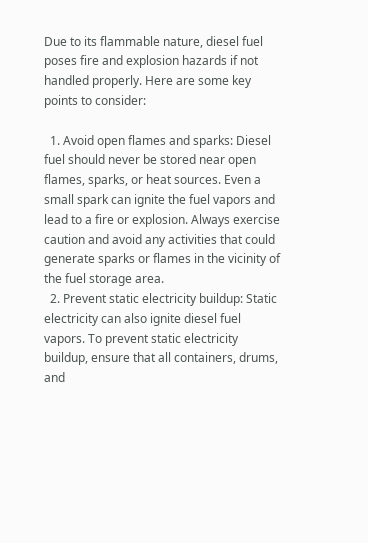Due to its flammable nature, diesel fuel poses fire and explosion hazards if not handled properly. Here are some key points to consider:

  1. Avoid open flames and sparks: Diesel fuel should never be stored near open flames, sparks, or heat sources. Even a small spark can ignite the fuel vapors and lead to a fire or explosion. Always exercise caution and avoid any activities that could generate sparks or flames in the vicinity of the fuel storage area.
  2. Prevent static electricity buildup: Static electricity can also ignite diesel fuel vapors. To prevent static electricity buildup, ensure that all containers, drums, and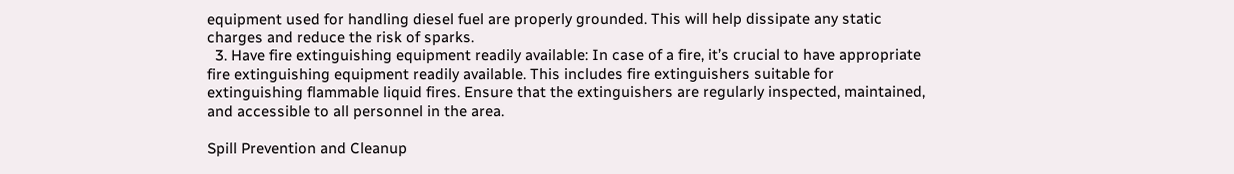equipment used for handling diesel fuel are properly grounded. This will help dissipate any static charges and reduce the risk of sparks.
  3. Have fire extinguishing equipment readily available: In case of a fire, it’s crucial to have appropriate fire extinguishing equipment readily available. This includes fire extinguishers suitable for extinguishing flammable liquid fires. Ensure that the extinguishers are regularly inspected, maintained, and accessible to all personnel in the area.

Spill Prevention and Cleanup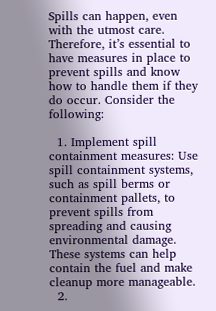Spills can happen, even with the utmost care. Therefore, it’s essential to have measures in place to prevent spills and know how to handle them if they do occur. Consider the following:

  1. Implement spill containment measures: Use spill containment systems, such as spill berms or containment pallets, to prevent spills from spreading and causing environmental damage. These systems can help contain the fuel and make cleanup more manageable.
  2.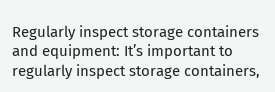Regularly inspect storage containers and equipment: It’s important to regularly inspect storage containers,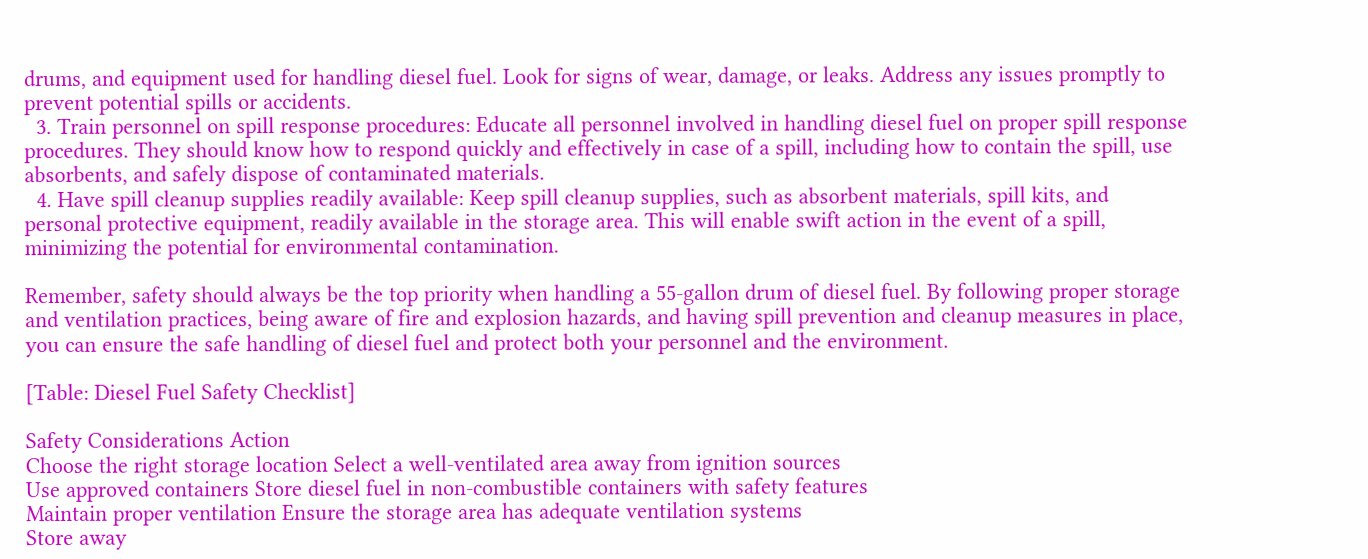drums, and equipment used for handling diesel fuel. Look for signs of wear, damage, or leaks. Address any issues promptly to prevent potential spills or accidents.
  3. Train personnel on spill response procedures: Educate all personnel involved in handling diesel fuel on proper spill response procedures. They should know how to respond quickly and effectively in case of a spill, including how to contain the spill, use absorbents, and safely dispose of contaminated materials.
  4. Have spill cleanup supplies readily available: Keep spill cleanup supplies, such as absorbent materials, spill kits, and personal protective equipment, readily available in the storage area. This will enable swift action in the event of a spill, minimizing the potential for environmental contamination.

Remember, safety should always be the top priority when handling a 55-gallon drum of diesel fuel. By following proper storage and ventilation practices, being aware of fire and explosion hazards, and having spill prevention and cleanup measures in place, you can ensure the safe handling of diesel fuel and protect both your personnel and the environment.

[Table: Diesel Fuel Safety Checklist]

Safety Considerations Action
Choose the right storage location Select a well-ventilated area away from ignition sources
Use approved containers Store diesel fuel in non-combustible containers with safety features
Maintain proper ventilation Ensure the storage area has adequate ventilation systems
Store away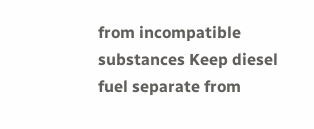from incompatible substances Keep diesel fuel separate from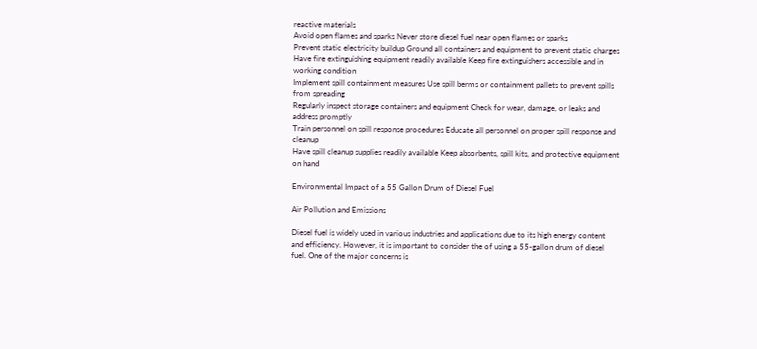reactive materials
Avoid open flames and sparks Never store diesel fuel near open flames or sparks
Prevent static electricity buildup Ground all containers and equipment to prevent static charges
Have fire extinguishing equipment readily available Keep fire extinguishers accessible and in working condition
Implement spill containment measures Use spill berms or containment pallets to prevent spills from spreading
Regularly inspect storage containers and equipment Check for wear, damage, or leaks and address promptly
Train personnel on spill response procedures Educate all personnel on proper spill response and cleanup
Have spill cleanup supplies readily available Keep absorbents, spill kits, and protective equipment on hand

Environmental Impact of a 55 Gallon Drum of Diesel Fuel

Air Pollution and Emissions

Diesel fuel is widely used in various industries and applications due to its high energy content and efficiency. However, it is important to consider the of using a 55-gallon drum of diesel fuel. One of the major concerns is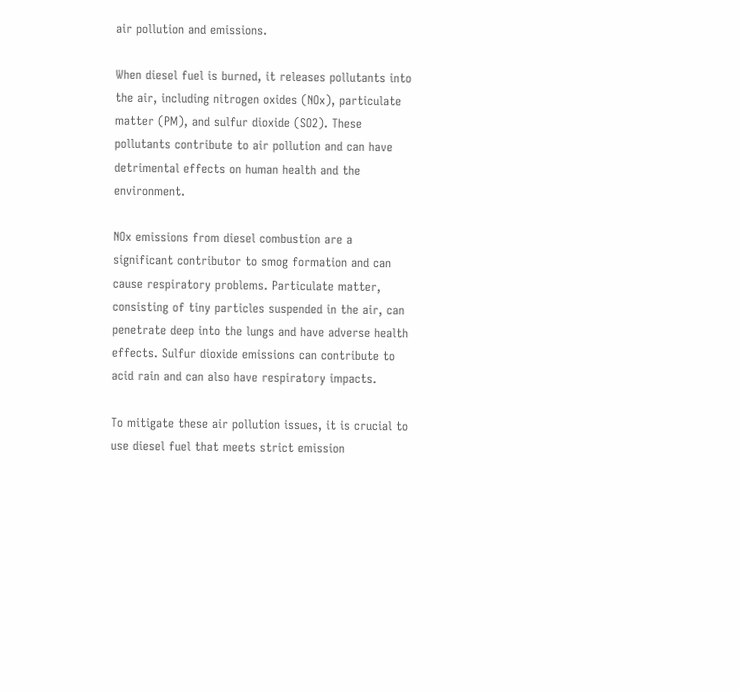air pollution and emissions.

When diesel fuel is burned, it releases pollutants into the air, including nitrogen oxides (NOx), particulate matter (PM), and sulfur dioxide (SO2). These pollutants contribute to air pollution and can have detrimental effects on human health and the environment.

NOx emissions from diesel combustion are a significant contributor to smog formation and can cause respiratory problems. Particulate matter, consisting of tiny particles suspended in the air, can penetrate deep into the lungs and have adverse health effects. Sulfur dioxide emissions can contribute to acid rain and can also have respiratory impacts.

To mitigate these air pollution issues, it is crucial to use diesel fuel that meets strict emission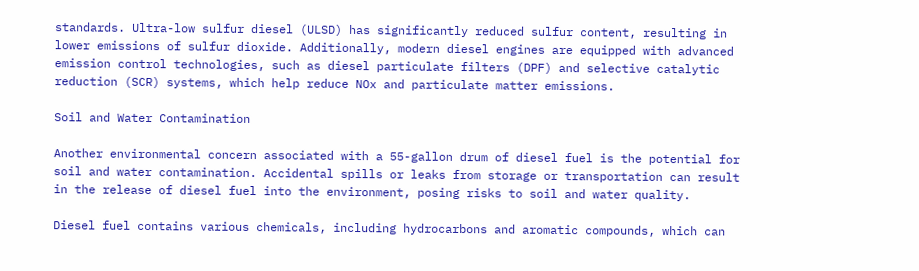standards. Ultra-low sulfur diesel (ULSD) has significantly reduced sulfur content, resulting in lower emissions of sulfur dioxide. Additionally, modern diesel engines are equipped with advanced emission control technologies, such as diesel particulate filters (DPF) and selective catalytic reduction (SCR) systems, which help reduce NOx and particulate matter emissions.

Soil and Water Contamination

Another environmental concern associated with a 55-gallon drum of diesel fuel is the potential for soil and water contamination. Accidental spills or leaks from storage or transportation can result in the release of diesel fuel into the environment, posing risks to soil and water quality.

Diesel fuel contains various chemicals, including hydrocarbons and aromatic compounds, which can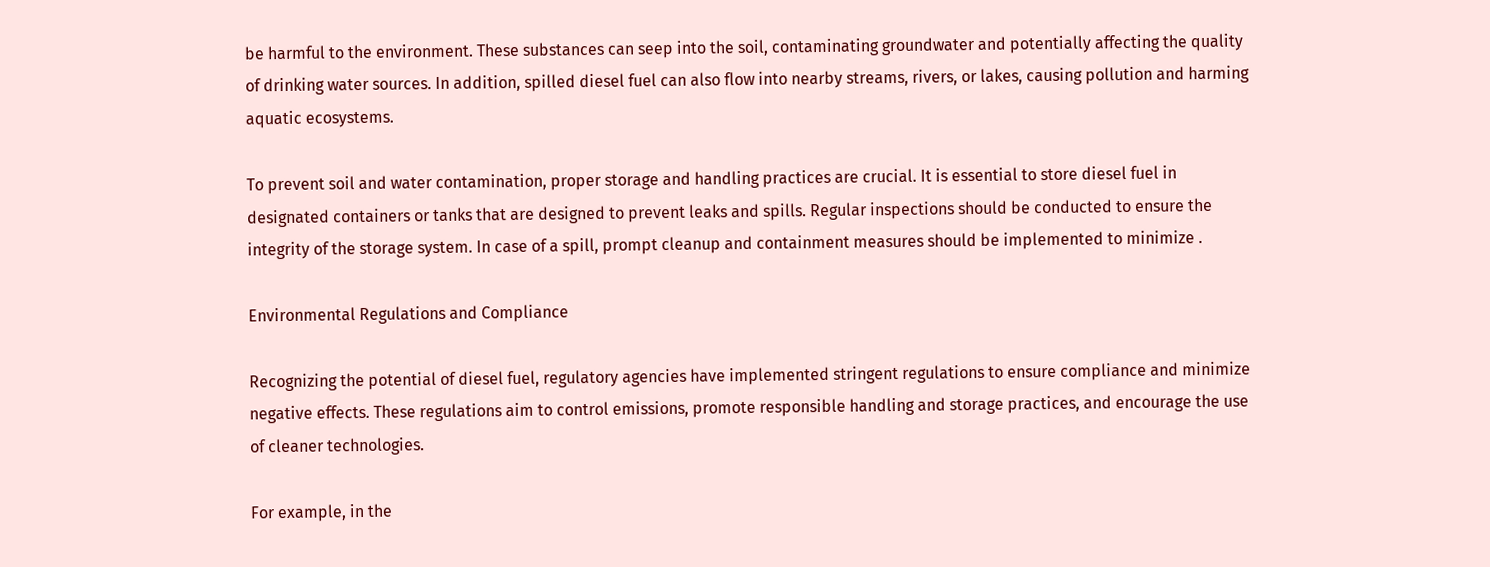be harmful to the environment. These substances can seep into the soil, contaminating groundwater and potentially affecting the quality of drinking water sources. In addition, spilled diesel fuel can also flow into nearby streams, rivers, or lakes, causing pollution and harming aquatic ecosystems.

To prevent soil and water contamination, proper storage and handling practices are crucial. It is essential to store diesel fuel in designated containers or tanks that are designed to prevent leaks and spills. Regular inspections should be conducted to ensure the integrity of the storage system. In case of a spill, prompt cleanup and containment measures should be implemented to minimize .

Environmental Regulations and Compliance

Recognizing the potential of diesel fuel, regulatory agencies have implemented stringent regulations to ensure compliance and minimize negative effects. These regulations aim to control emissions, promote responsible handling and storage practices, and encourage the use of cleaner technologies.

For example, in the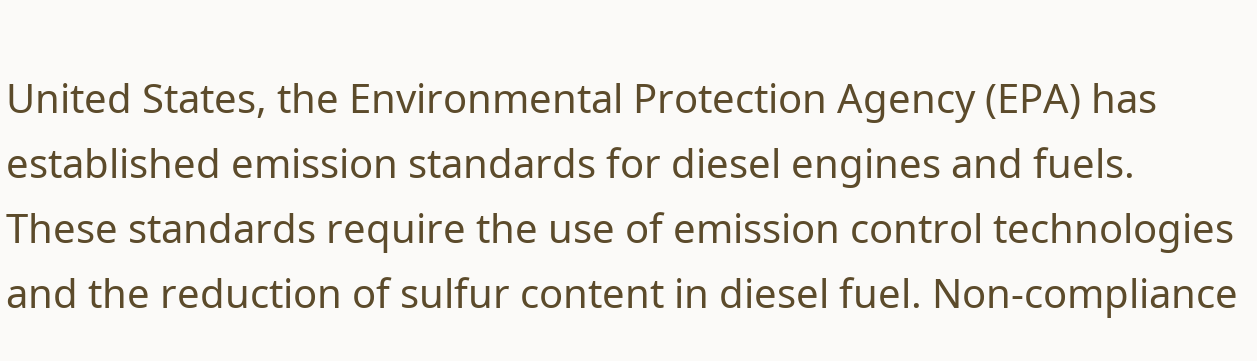United States, the Environmental Protection Agency (EPA) has established emission standards for diesel engines and fuels. These standards require the use of emission control technologies and the reduction of sulfur content in diesel fuel. Non-compliance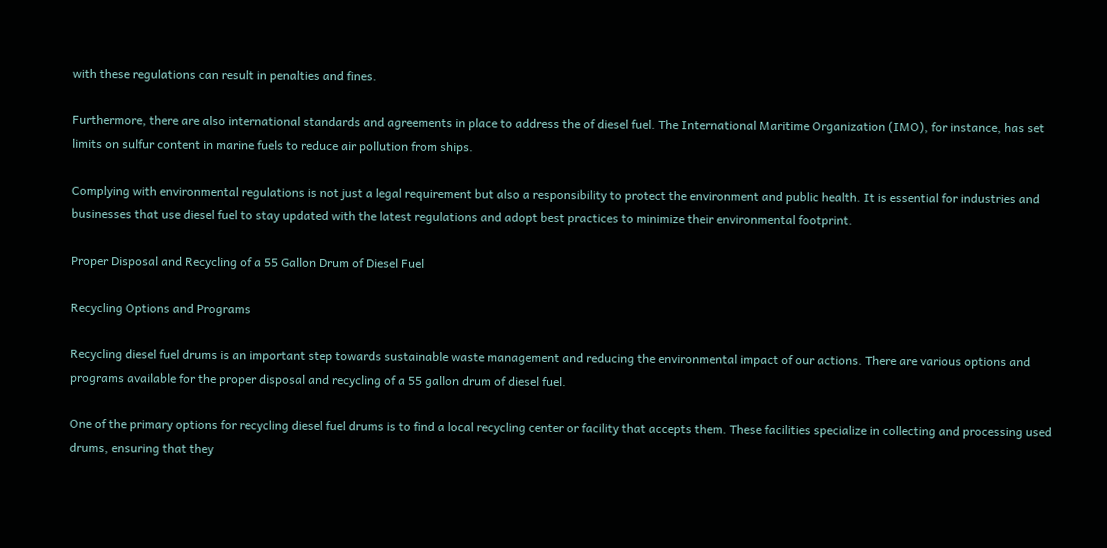with these regulations can result in penalties and fines.

Furthermore, there are also international standards and agreements in place to address the of diesel fuel. The International Maritime Organization (IMO), for instance, has set limits on sulfur content in marine fuels to reduce air pollution from ships.

Complying with environmental regulations is not just a legal requirement but also a responsibility to protect the environment and public health. It is essential for industries and businesses that use diesel fuel to stay updated with the latest regulations and adopt best practices to minimize their environmental footprint.

Proper Disposal and Recycling of a 55 Gallon Drum of Diesel Fuel

Recycling Options and Programs

Recycling diesel fuel drums is an important step towards sustainable waste management and reducing the environmental impact of our actions. There are various options and programs available for the proper disposal and recycling of a 55 gallon drum of diesel fuel.

One of the primary options for recycling diesel fuel drums is to find a local recycling center or facility that accepts them. These facilities specialize in collecting and processing used drums, ensuring that they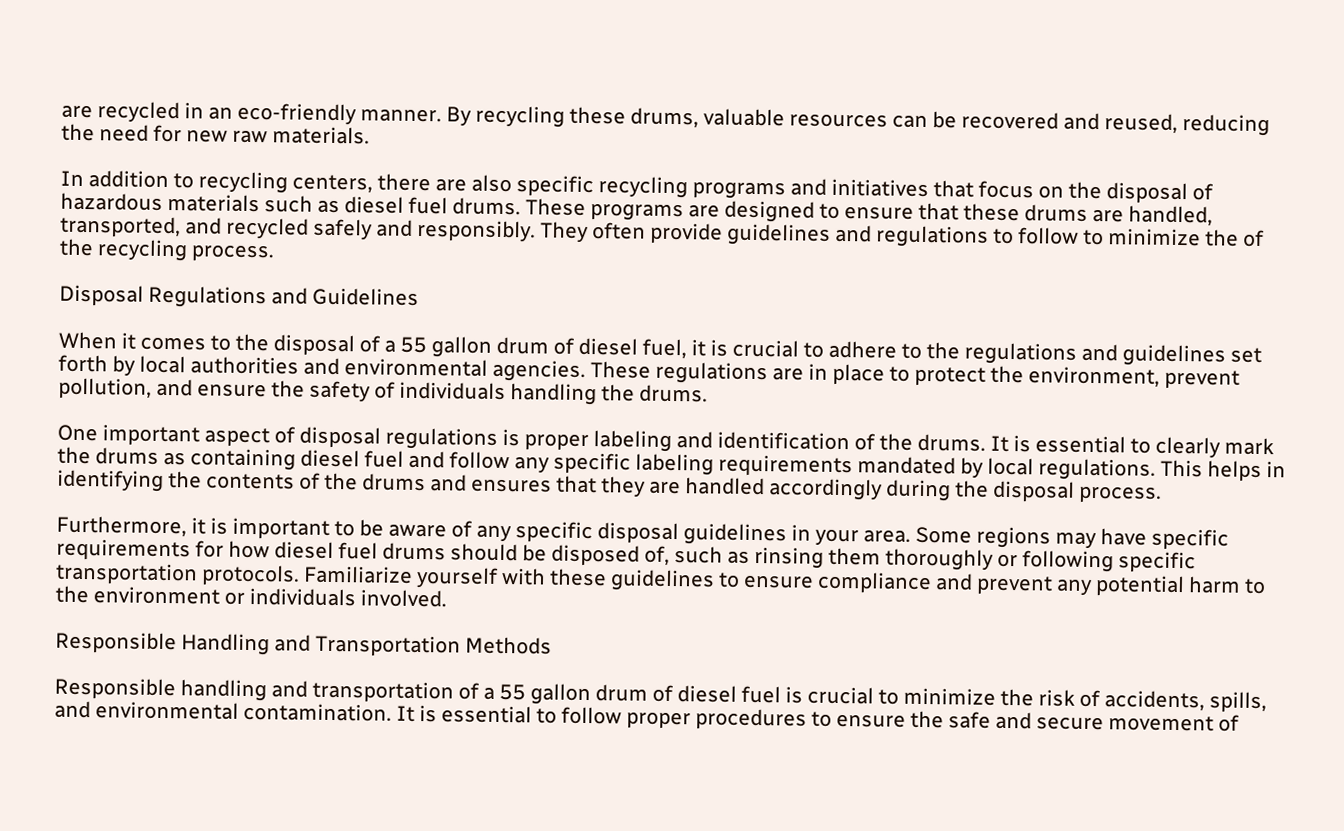are recycled in an eco-friendly manner. By recycling these drums, valuable resources can be recovered and reused, reducing the need for new raw materials.

In addition to recycling centers, there are also specific recycling programs and initiatives that focus on the disposal of hazardous materials such as diesel fuel drums. These programs are designed to ensure that these drums are handled, transported, and recycled safely and responsibly. They often provide guidelines and regulations to follow to minimize the of the recycling process.

Disposal Regulations and Guidelines

When it comes to the disposal of a 55 gallon drum of diesel fuel, it is crucial to adhere to the regulations and guidelines set forth by local authorities and environmental agencies. These regulations are in place to protect the environment, prevent pollution, and ensure the safety of individuals handling the drums.

One important aspect of disposal regulations is proper labeling and identification of the drums. It is essential to clearly mark the drums as containing diesel fuel and follow any specific labeling requirements mandated by local regulations. This helps in identifying the contents of the drums and ensures that they are handled accordingly during the disposal process.

Furthermore, it is important to be aware of any specific disposal guidelines in your area. Some regions may have specific requirements for how diesel fuel drums should be disposed of, such as rinsing them thoroughly or following specific transportation protocols. Familiarize yourself with these guidelines to ensure compliance and prevent any potential harm to the environment or individuals involved.

Responsible Handling and Transportation Methods

Responsible handling and transportation of a 55 gallon drum of diesel fuel is crucial to minimize the risk of accidents, spills, and environmental contamination. It is essential to follow proper procedures to ensure the safe and secure movement of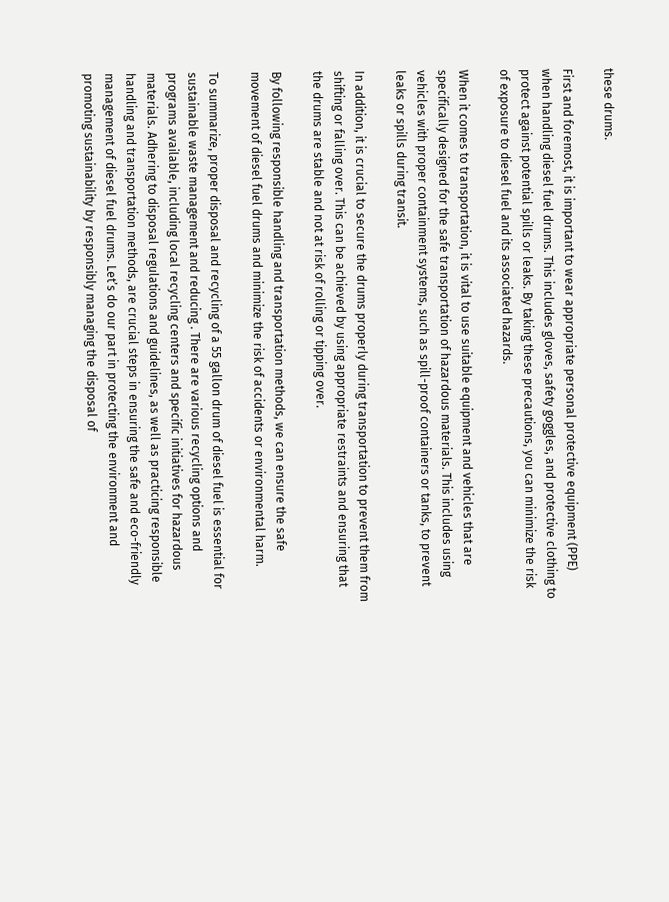these drums.

First and foremost, it is important to wear appropriate personal protective equipment (PPE) when handling diesel fuel drums. This includes gloves, safety goggles, and protective clothing to protect against potential spills or leaks. By taking these precautions, you can minimize the risk of exposure to diesel fuel and its associated hazards.

When it comes to transportation, it is vital to use suitable equipment and vehicles that are specifically designed for the safe transportation of hazardous materials. This includes using vehicles with proper containment systems, such as spill-proof containers or tanks, to prevent leaks or spills during transit.

In addition, it is crucial to secure the drums properly during transportation to prevent them from shifting or falling over. This can be achieved by using appropriate restraints and ensuring that the drums are stable and not at risk of rolling or tipping over.

By following responsible handling and transportation methods, we can ensure the safe movement of diesel fuel drums and minimize the risk of accidents or environmental harm.

To summarize, proper disposal and recycling of a 55 gallon drum of diesel fuel is essential for sustainable waste management and reducing . There are various recycling options and programs available, including local recycling centers and specific initiatives for hazardous materials. Adhering to disposal regulations and guidelines, as well as practicing responsible handling and transportation methods, are crucial steps in ensuring the safe and eco-friendly management of diesel fuel drums. Let’s do our part in protecting the environment and promoting sustainability by responsibly managing the disposal of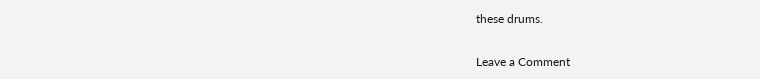these drums.

Leave a Comment